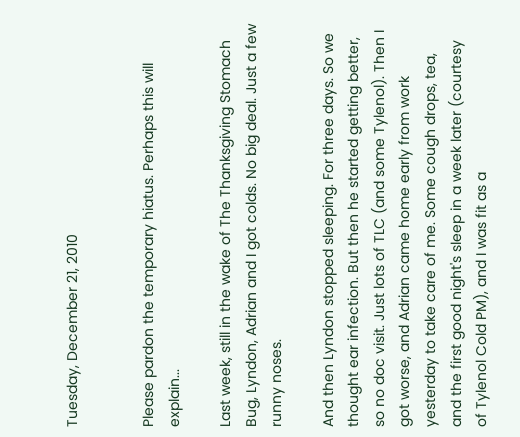Tuesday, December 21, 2010


Please pardon the temporary hiatus. Perhaps this will explain...

Last week, still in the wake of The Thanksgiving Stomach Bug, Lyndon, Adrian and I got colds. No big deal. Just a few runny noses.

And then Lyndon stopped sleeping. For three days. So we thought ear infection. But then he started getting better, so no doc visit. Just lots of TLC (and some Tylenol). Then I got worse, and Adrian came home early from work yesterday to take care of me. Some cough drops, tea, and the first good night's sleep in a week later (courtesy of Tylenol Cold PM), and I was fit as a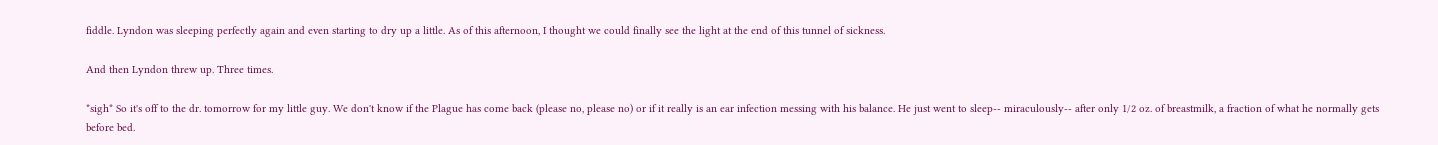fiddle. Lyndon was sleeping perfectly again and even starting to dry up a little. As of this afternoon, I thought we could finally see the light at the end of this tunnel of sickness.

And then Lyndon threw up. Three times.

*sigh* So it's off to the dr. tomorrow for my little guy. We don't know if the Plague has come back (please no, please no) or if it really is an ear infection messing with his balance. He just went to sleep-- miraculously-- after only 1/2 oz. of breastmilk, a fraction of what he normally gets before bed.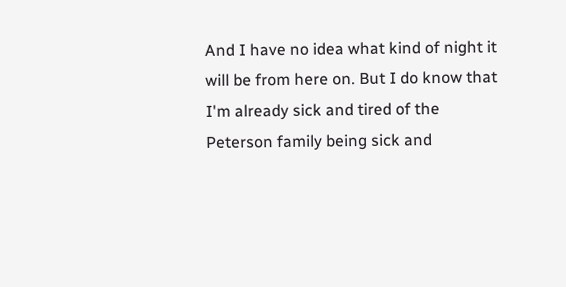And I have no idea what kind of night it will be from here on. But I do know that I'm already sick and tired of the Peterson family being sick and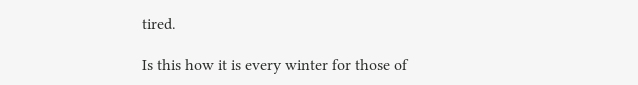tired.

Is this how it is every winter for those of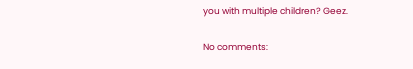you with multiple children? Geez.

No comments: